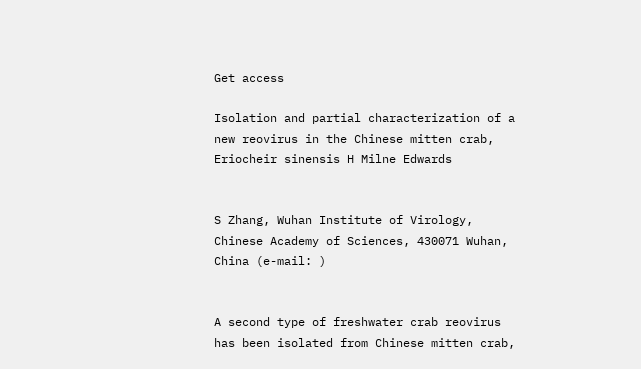Get access

Isolation and partial characterization of a new reovirus in the Chinese mitten crab, Eriocheir sinensis H Milne Edwards


S Zhang, Wuhan Institute of Virology, Chinese Academy of Sciences, 430071 Wuhan, China (e-mail: )


A second type of freshwater crab reovirus has been isolated from Chinese mitten crab,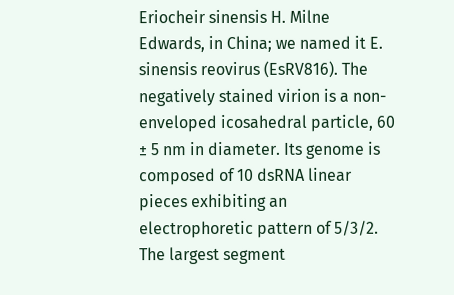Eriocheir sinensis H. Milne Edwards, in China; we named it E. sinensis reovirus (EsRV816). The negatively stained virion is a non-enveloped icosahedral particle, 60 ± 5 nm in diameter. Its genome is composed of 10 dsRNA linear pieces exhibiting an electrophoretic pattern of 5/3/2. The largest segment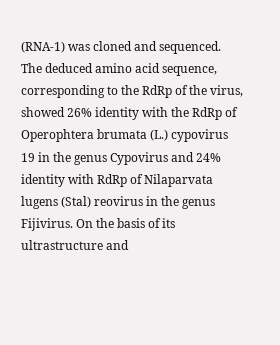(RNA-1) was cloned and sequenced. The deduced amino acid sequence, corresponding to the RdRp of the virus, showed 26% identity with the RdRp of Operophtera brumata (L.) cypovirus 19 in the genus Cypovirus and 24% identity with RdRp of Nilaparvata lugens (Stal) reovirus in the genus Fijivirus. On the basis of its ultrastructure and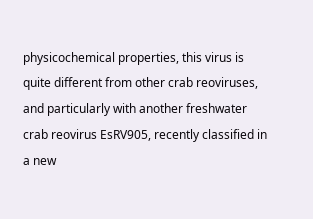physicochemical properties, this virus is quite different from other crab reoviruses, and particularly with another freshwater crab reovirus EsRV905, recently classified in a new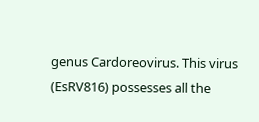genus Cardoreovirus. This virus (EsRV816) possesses all the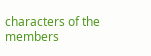characters of the members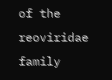of the reoviridae family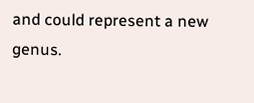and could represent a new genus.